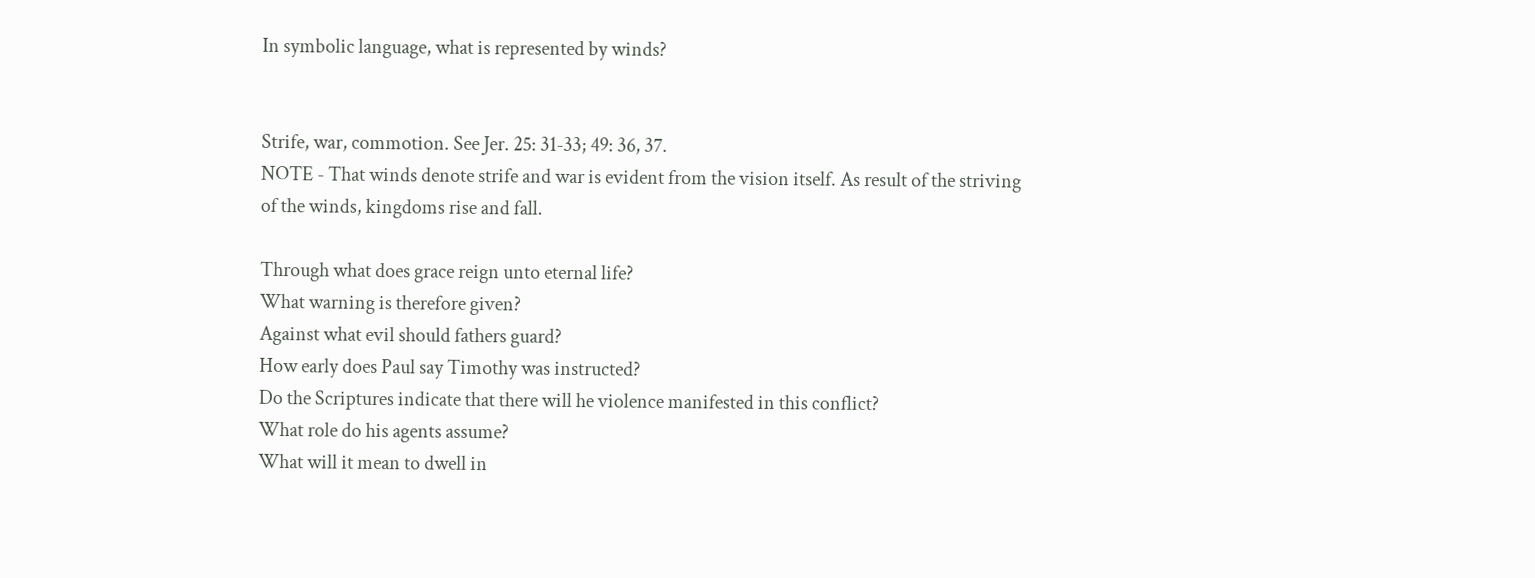In symbolic language, what is represented by winds?


Strife, war, commotion. See Jer. 25: 31-33; 49: 36, 37.
NOTE - That winds denote strife and war is evident from the vision itself. As result of the striving
of the winds, kingdoms rise and fall.

Through what does grace reign unto eternal life?
What warning is therefore given?
Against what evil should fathers guard?
How early does Paul say Timothy was instructed?
Do the Scriptures indicate that there will he violence manifested in this conflict?
What role do his agents assume?
What will it mean to dwell in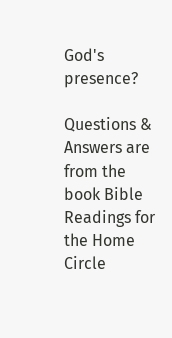God's presence?

Questions & Answers are from the book Bible Readings for the Home Circle